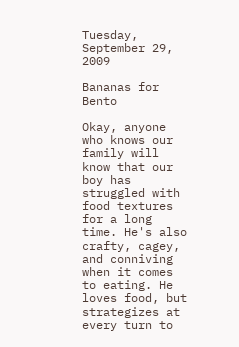Tuesday, September 29, 2009

Bananas for Bento

Okay, anyone who knows our family will know that our boy has struggled with food textures for a long time. He's also crafty, cagey, and conniving when it comes to eating. He loves food, but strategizes at every turn to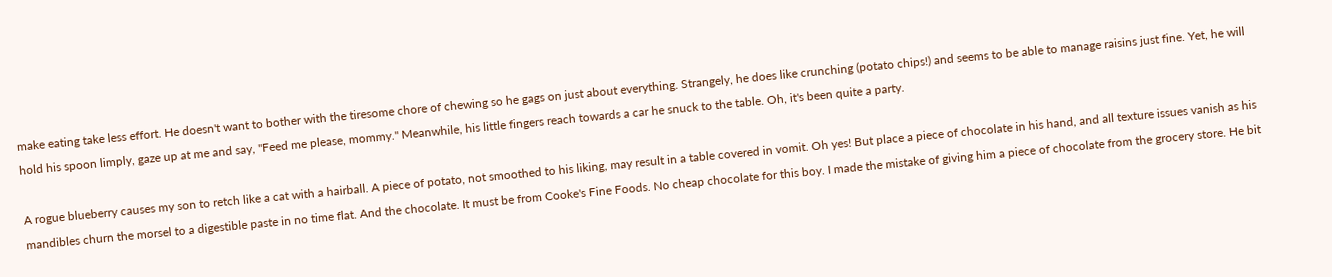make eating take less effort. He doesn't want to bother with the tiresome chore of chewing so he gags on just about everything. Strangely, he does like crunching (potato chips!) and seems to be able to manage raisins just fine. Yet, he will hold his spoon limply, gaze up at me and say, "Feed me please, mommy." Meanwhile, his little fingers reach towards a car he snuck to the table. Oh, it's been quite a party.

A rogue blueberry causes my son to retch like a cat with a hairball. A piece of potato, not smoothed to his liking, may result in a table covered in vomit. Oh yes! But place a piece of chocolate in his hand, and all texture issues vanish as his mandibles churn the morsel to a digestible paste in no time flat. And the chocolate. It must be from Cooke's Fine Foods. No cheap chocolate for this boy. I made the mistake of giving him a piece of chocolate from the grocery store. He bit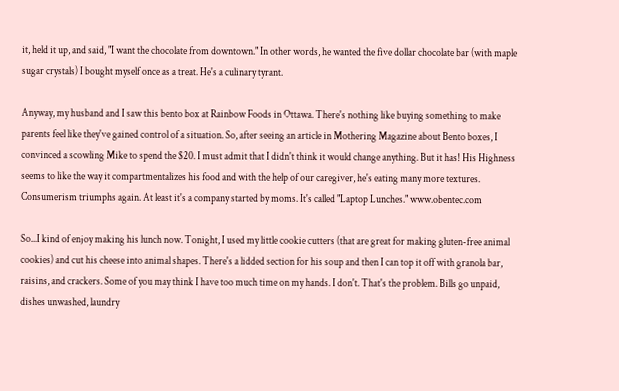it, held it up, and said, "I want the chocolate from downtown." In other words, he wanted the five dollar chocolate bar (with maple sugar crystals) I bought myself once as a treat. He's a culinary tyrant.

Anyway, my husband and I saw this bento box at Rainbow Foods in Ottawa. There's nothing like buying something to make parents feel like they've gained control of a situation. So, after seeing an article in Mothering Magazine about Bento boxes, I convinced a scowling Mike to spend the $20. I must admit that I didn't think it would change anything. But it has! His Highness seems to like the way it compartmentalizes his food and with the help of our caregiver, he's eating many more textures. Consumerism triumphs again. At least it's a company started by moms. It's called "Laptop Lunches." www.obentec.com

So...I kind of enjoy making his lunch now. Tonight, I used my little cookie cutters (that are great for making gluten-free animal cookies) and cut his cheese into animal shapes. There's a lidded section for his soup and then I can top it off with granola bar, raisins, and crackers. Some of you may think I have too much time on my hands. I don't. That's the problem. Bills go unpaid, dishes unwashed, laundry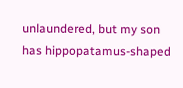unlaundered, but my son has hippopatamus-shaped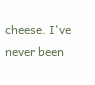cheese. I've never been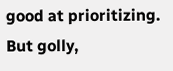good at prioritizing. But golly,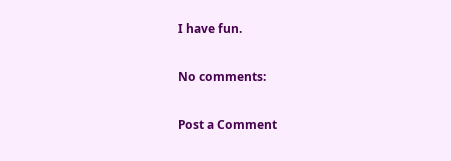I have fun.

No comments:

Post a Comment